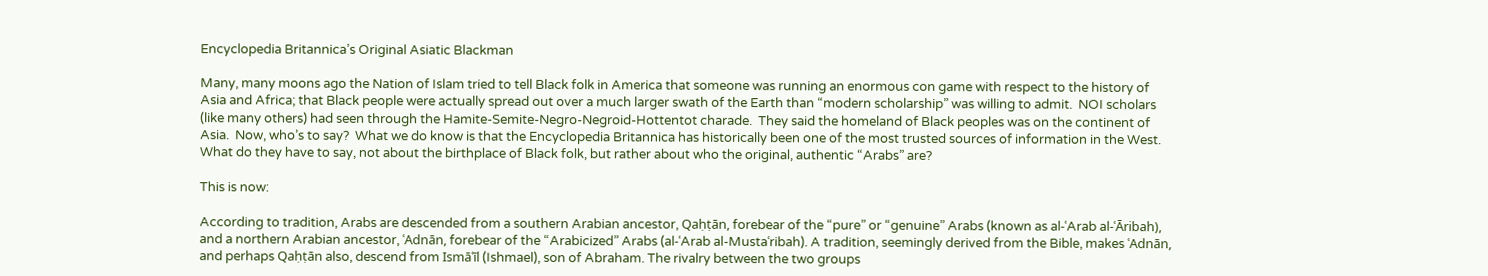Encyclopedia Britannica’s Original Asiatic Blackman

Many, many moons ago the Nation of Islam tried to tell Black folk in America that someone was running an enormous con game with respect to the history of Asia and Africa; that Black people were actually spread out over a much larger swath of the Earth than “modern scholarship” was willing to admit.  NOI scholars (like many others) had seen through the Hamite-Semite-Negro-Negroid-Hottentot charade.  They said the homeland of Black peoples was on the continent of Asia.  Now, who’s to say?  What we do know is that the Encyclopedia Britannica has historically been one of the most trusted sources of information in the West.  What do they have to say, not about the birthplace of Black folk, but rather about who the original, authentic “Arabs” are?

This is now:

According to tradition, Arabs are descended from a southern Arabian ancestor, Qaḥṭān, forebear of the “pure” or “genuine” Arabs (known as al-ʿArab al-ʿĀribah), and a northern Arabian ancestor, ʿAdnān, forebear of the “Arabicized” Arabs (al-ʿArab al-Mustaʿribah). A tradition, seemingly derived from the Bible, makes ʿAdnān, and perhaps Qaḥṭān also, descend from Ismāʿīl (Ishmael), son of Abraham. The rivalry between the two groups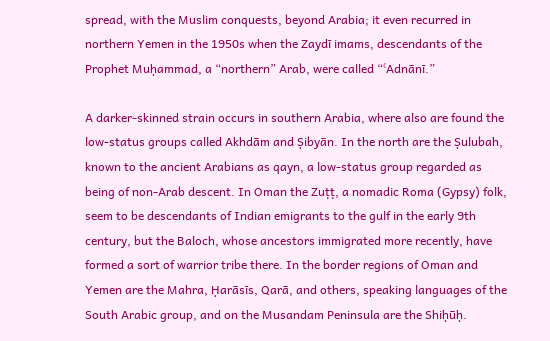spread, with the Muslim conquests, beyond Arabia; it even recurred in northern Yemen in the 1950s when the Zaydī imams, descendants of the Prophet Muḥammad, a “northern” Arab, were called “ʿAdnānī.”

A darker-skinned strain occurs in southern Arabia, where also are found the low-status groups called Akhdām and Ṣibyān. In the north are the Ṣulubah, known to the ancient Arabians as qayn, a low-status group regarded as being of non-Arab descent. In Oman the Zuṭṭ, a nomadic Roma (Gypsy) folk, seem to be descendants of Indian emigrants to the gulf in the early 9th century, but the Baloch, whose ancestors immigrated more recently, have formed a sort of warrior tribe there. In the border regions of Oman and Yemen are the Mahra, Ḥarāsīs, Qarā, and others, speaking languages of the South Arabic group, and on the Musandam Peninsula are the Shiḥūḥ.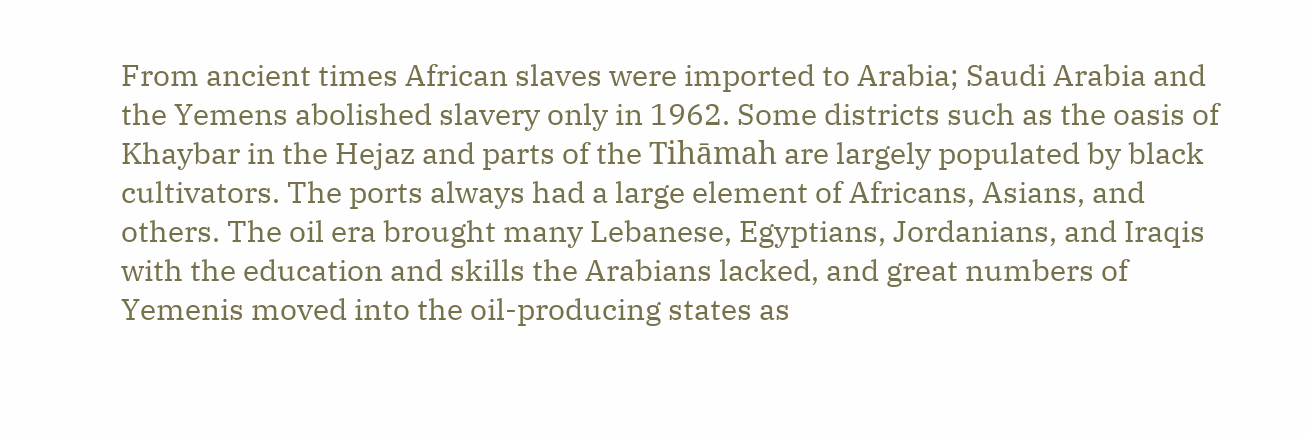From ancient times African slaves were imported to Arabia; Saudi Arabia and the Yemens abolished slavery only in 1962. Some districts such as the oasis of Khaybar in the Hejaz and parts of the Tihāmah are largely populated by black cultivators. The ports always had a large element of Africans, Asians, and others. The oil era brought many Lebanese, Egyptians, Jordanians, and Iraqis with the education and skills the Arabians lacked, and great numbers of Yemenis moved into the oil-producing states as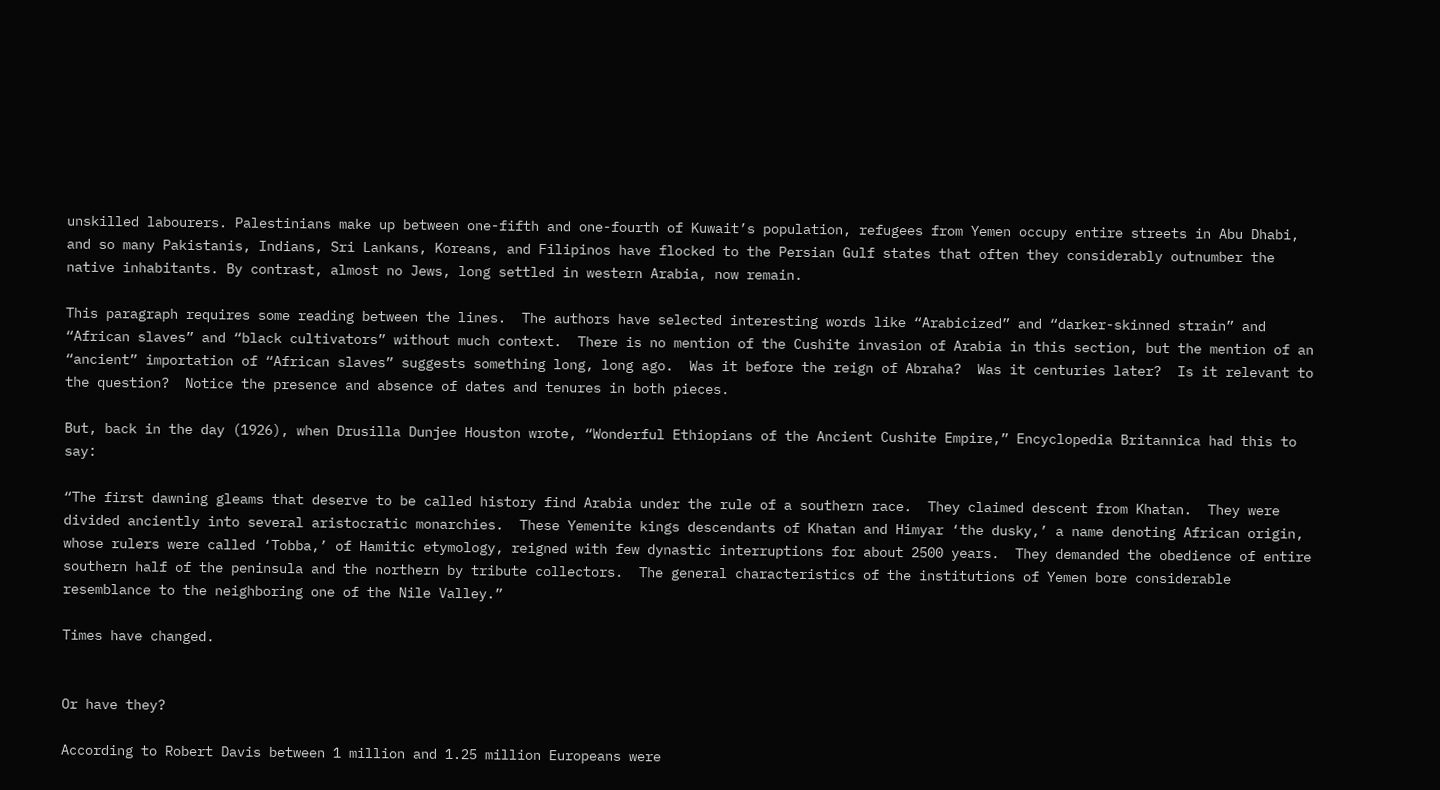unskilled labourers. Palestinians make up between one-fifth and one-fourth of Kuwait’s population, refugees from Yemen occupy entire streets in Abu Dhabi, and so many Pakistanis, Indians, Sri Lankans, Koreans, and Filipinos have flocked to the Persian Gulf states that often they considerably outnumber the native inhabitants. By contrast, almost no Jews, long settled in western Arabia, now remain.

This paragraph requires some reading between the lines.  The authors have selected interesting words like “Arabicized” and “darker-skinned strain” and “African slaves” and “black cultivators” without much context.  There is no mention of the Cushite invasion of Arabia in this section, but the mention of an “ancient” importation of “African slaves” suggests something long, long ago.  Was it before the reign of Abraha?  Was it centuries later?  Is it relevant to the question?  Notice the presence and absence of dates and tenures in both pieces.

But, back in the day (1926), when Drusilla Dunjee Houston wrote, “Wonderful Ethiopians of the Ancient Cushite Empire,” Encyclopedia Britannica had this to say:

“The first dawning gleams that deserve to be called history find Arabia under the rule of a southern race.  They claimed descent from Khatan.  They were divided anciently into several aristocratic monarchies.  These Yemenite kings descendants of Khatan and Himyar ‘the dusky,’ a name denoting African origin, whose rulers were called ‘Tobba,’ of Hamitic etymology, reigned with few dynastic interruptions for about 2500 years.  They demanded the obedience of entire southern half of the peninsula and the northern by tribute collectors.  The general characteristics of the institutions of Yemen bore considerable resemblance to the neighboring one of the Nile Valley.”

Times have changed.


Or have they?

According to Robert Davis between 1 million and 1.25 million Europeans were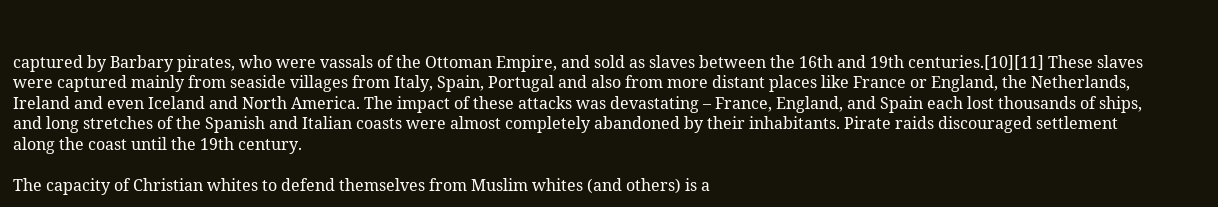captured by Barbary pirates, who were vassals of the Ottoman Empire, and sold as slaves between the 16th and 19th centuries.[10][11] These slaves were captured mainly from seaside villages from Italy, Spain, Portugal and also from more distant places like France or England, the Netherlands, Ireland and even Iceland and North America. The impact of these attacks was devastating – France, England, and Spain each lost thousands of ships, and long stretches of the Spanish and Italian coasts were almost completely abandoned by their inhabitants. Pirate raids discouraged settlement along the coast until the 19th century.

The capacity of Christian whites to defend themselves from Muslim whites (and others) is a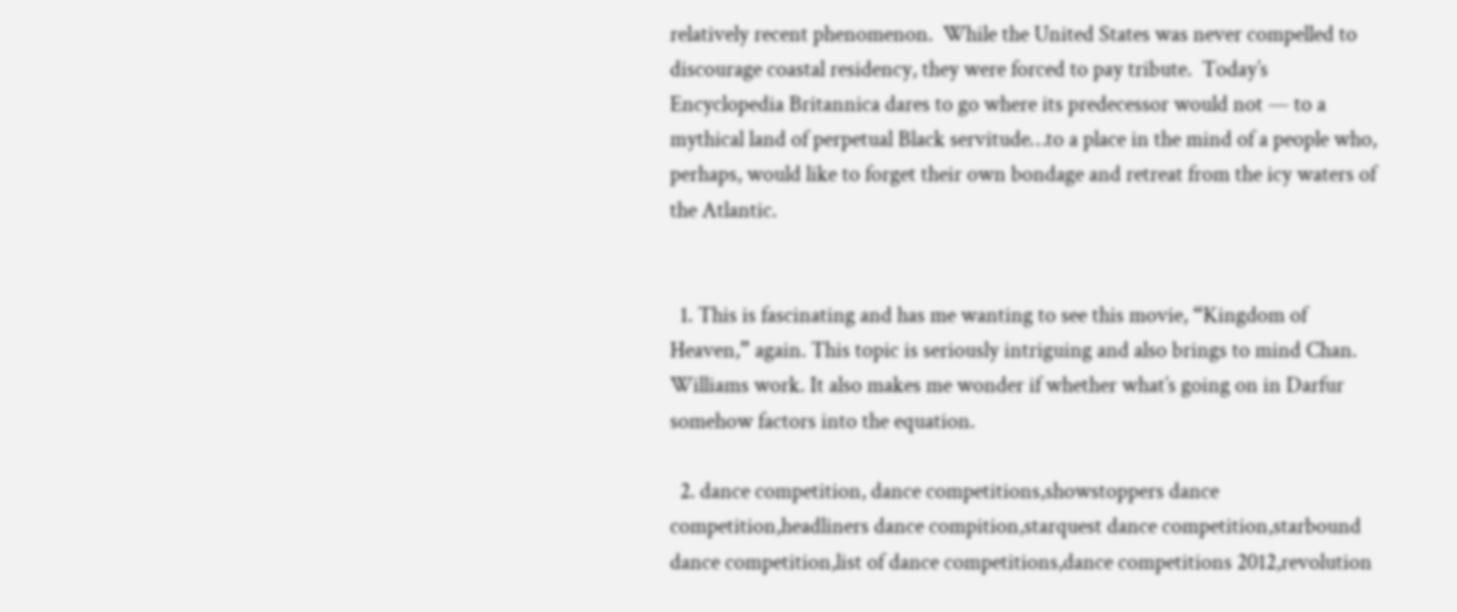relatively recent phenomenon.  While the United States was never compelled to discourage coastal residency, they were forced to pay tribute.  Today’s Encyclopedia Britannica dares to go where its predecessor would not — to a mythical land of perpetual Black servitude…to a place in the mind of a people who, perhaps, would like to forget their own bondage and retreat from the icy waters of the Atlantic.


  1. This is fascinating and has me wanting to see this movie, “Kingdom of Heaven,” again. This topic is seriously intriguing and also brings to mind Chan. Williams work. It also makes me wonder if whether what’s going on in Darfur somehow factors into the equation.

  2. dance competition, dance competitions,showstoppers dance competition,headliners dance compition,starquest dance competition,starbound dance competition,list of dance competitions,dance competitions 2012,revolution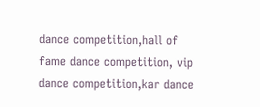dance competition,hall of fame dance competition, vip dance competition,kar dance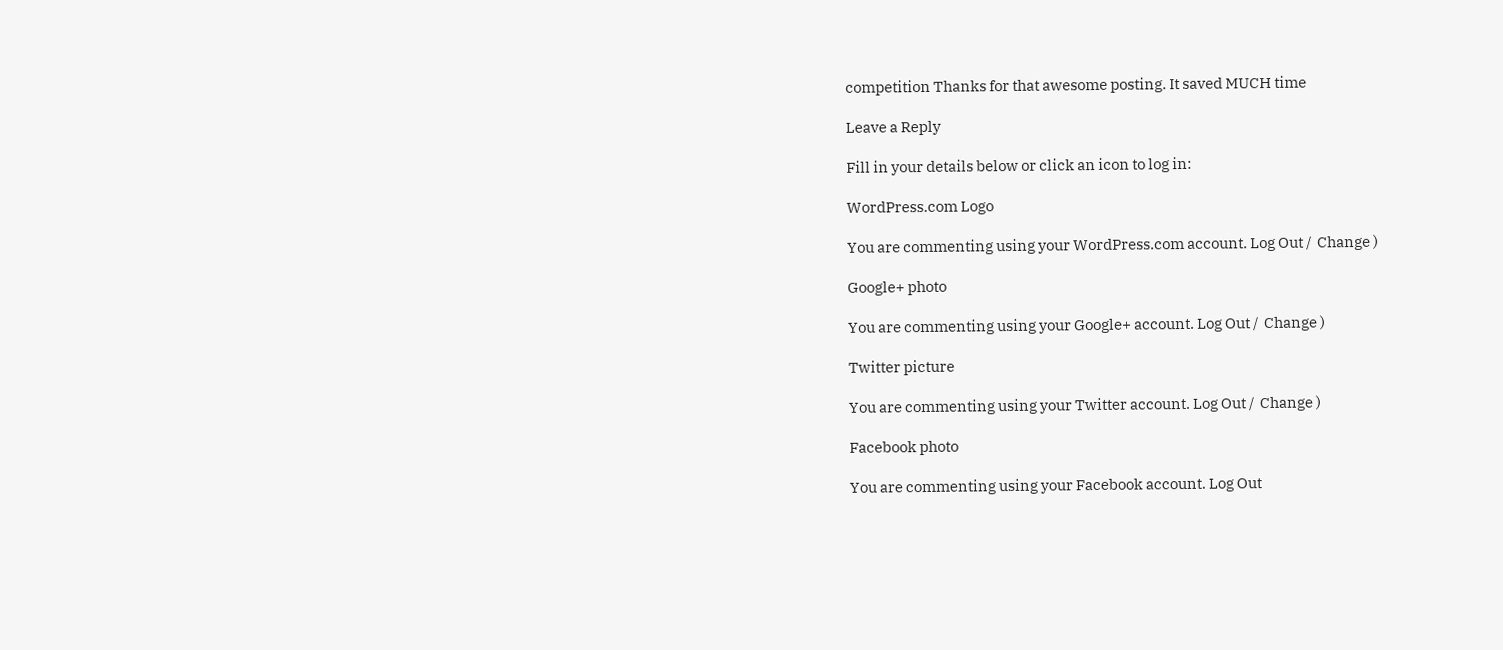competition Thanks for that awesome posting. It saved MUCH time

Leave a Reply

Fill in your details below or click an icon to log in:

WordPress.com Logo

You are commenting using your WordPress.com account. Log Out /  Change )

Google+ photo

You are commenting using your Google+ account. Log Out /  Change )

Twitter picture

You are commenting using your Twitter account. Log Out /  Change )

Facebook photo

You are commenting using your Facebook account. Log Out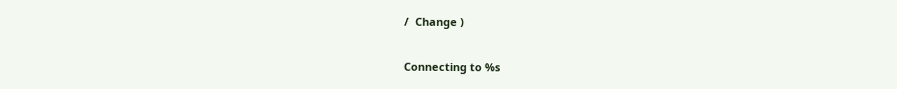/  Change )


Connecting to %s